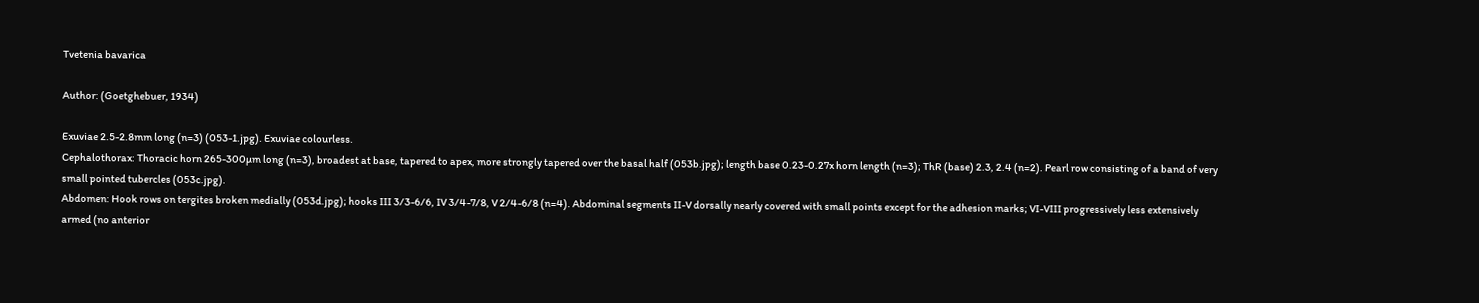Tvetenia bavarica

Author: (Goetghebuer, 1934)

Exuviae 2.5-2.8mm long (n=3) (053-1.jpg). Exuviae colourless.
Cephalothorax: Thoracic horn 265-300µm long (n=3), broadest at base, tapered to apex, more strongly tapered over the basal half (053b.jpg); length base 0.23-0.27x horn length (n=3); ThR (base) 2.3, 2.4 (n=2). Pearl row consisting of a band of very small pointed tubercles (053c.jpg).
Abdomen: Hook rows on tergites broken medially (053d.jpg); hooks III 3/3-6/6, IV 3/4-7/8, V 2/4-6/8 (n=4). Abdominal segments II-V dorsally nearly covered with small points except for the adhesion marks; VI-VIII progressively less extensively armed (no anterior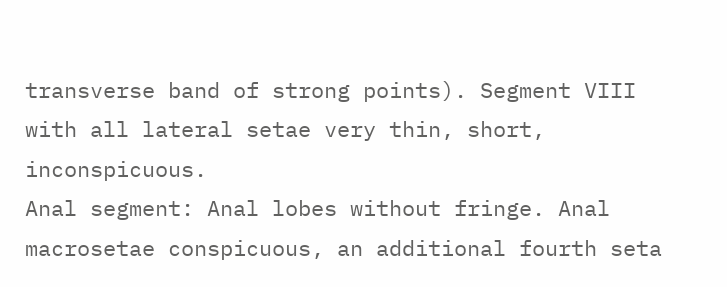transverse band of strong points). Segment VIII with all lateral setae very thin, short, inconspicuous.
Anal segment: Anal lobes without fringe. Anal macrosetae conspicuous, an additional fourth seta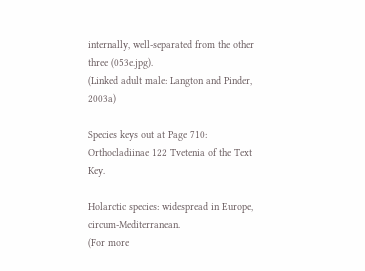internally, well-separated from the other three (053e.jpg).
(Linked adult male: Langton and Pinder, 2003a)

Species keys out at Page 710: Orthocladiinae 122 Tvetenia of the Text Key.

Holarctic species: widespread in Europe, circum-Mediterranean.
(For more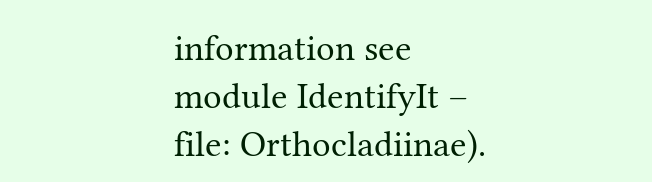information see module IdentifyIt – file: Orthocladiinae).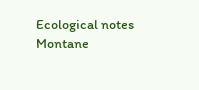Ecological notes
Montane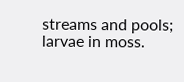streams and pools; larvae in moss.